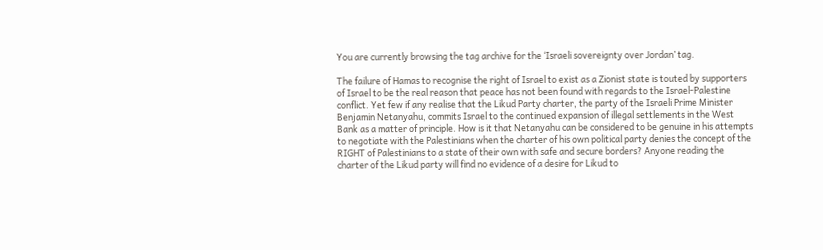You are currently browsing the tag archive for the ‘Israeli sovereignty over Jordan’ tag.

The failure of Hamas to recognise the right of Israel to exist as a Zionist state is touted by supporters of Israel to be the real reason that peace has not been found with regards to the Israel-Palestine conflict. Yet few if any realise that the Likud Party charter, the party of the Israeli Prime Minister Benjamin Netanyahu, commits Israel to the continued expansion of illegal settlements in the West Bank as a matter of principle. How is it that Netanyahu can be considered to be genuine in his attempts to negotiate with the Palestinians when the charter of his own political party denies the concept of the RIGHT of Palestinians to a state of their own with safe and secure borders? Anyone reading the charter of the Likud party will find no evidence of a desire for Likud to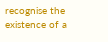recognise the existence of a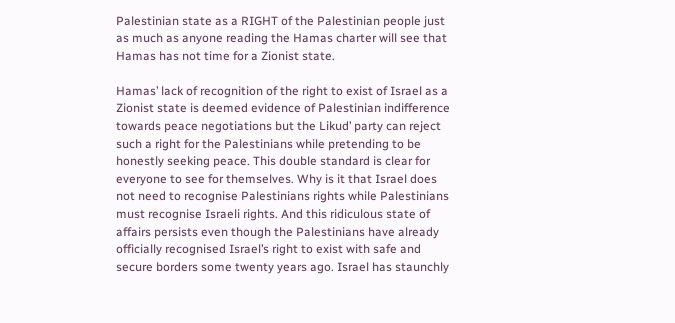Palestinian state as a RIGHT of the Palestinian people just as much as anyone reading the Hamas charter will see that Hamas has not time for a Zionist state.

Hamas’ lack of recognition of the right to exist of Israel as a Zionist state is deemed evidence of Palestinian indifference towards peace negotiations but the Likud’ party can reject such a right for the Palestinians while pretending to be honestly seeking peace. This double standard is clear for everyone to see for themselves. Why is it that Israel does not need to recognise Palestinians rights while Palestinians must recognise Israeli rights. And this ridiculous state of affairs persists even though the Palestinians have already officially recognised Israel’s right to exist with safe and secure borders some twenty years ago. Israel has staunchly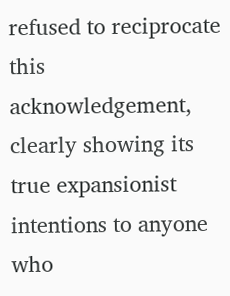refused to reciprocate this acknowledgement, clearly showing its true expansionist intentions to anyone who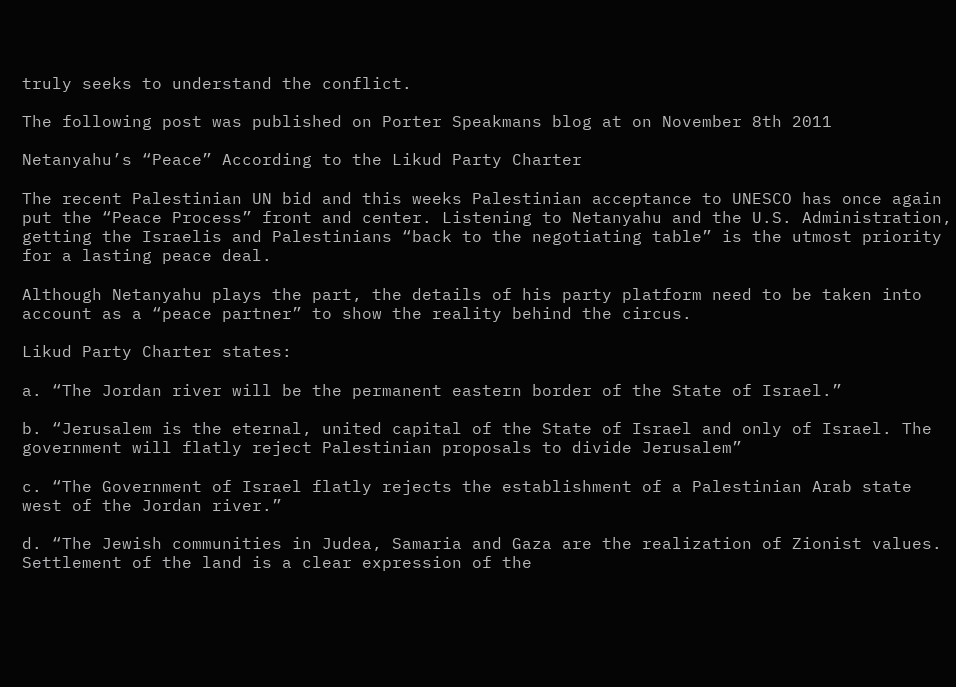truly seeks to understand the conflict.

The following post was published on Porter Speakmans blog at on November 8th 2011

Netanyahu’s “Peace” According to the Likud Party Charter

The recent Palestinian UN bid and this weeks Palestinian acceptance to UNESCO has once again put the “Peace Process” front and center. Listening to Netanyahu and the U.S. Administration, getting the Israelis and Palestinians “back to the negotiating table” is the utmost priority for a lasting peace deal.

Although Netanyahu plays the part, the details of his party platform need to be taken into account as a “peace partner” to show the reality behind the circus.

Likud Party Charter states:

a. “The Jordan river will be the permanent eastern border of the State of Israel.”

b. “Jerusalem is the eternal, united capital of the State of Israel and only of Israel. The government will flatly reject Palestinian proposals to divide Jerusalem”

c. “The Government of Israel flatly rejects the establishment of a Palestinian Arab state west of the Jordan river.”

d. “The Jewish communities in Judea, Samaria and Gaza are the realization of Zionist values. Settlement of the land is a clear expression of the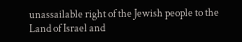unassailable right of the Jewish people to the Land of Israel and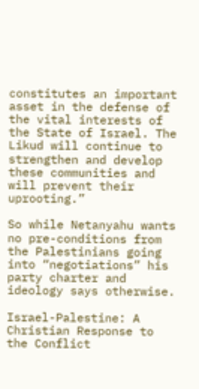constitutes an important asset in the defense of the vital interests of the State of Israel. The Likud will continue to strengthen and develop these communities and will prevent their uprooting.”

So while Netanyahu wants no pre-conditions from the Palestinians going into “negotiations” his party charter and ideology says otherwise.

Israel-Palestine: A Christian Response to the Conflict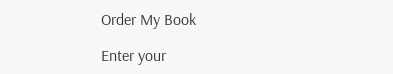Order My Book

Enter your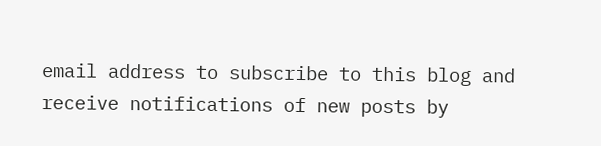email address to subscribe to this blog and receive notifications of new posts by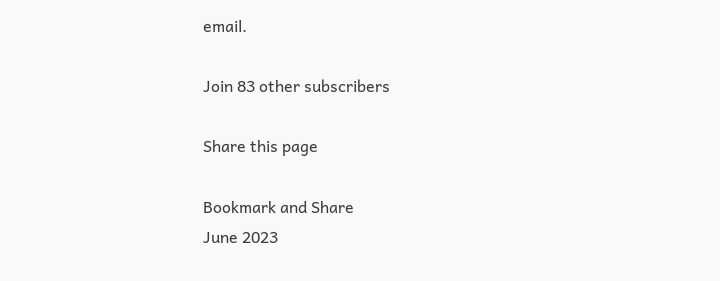email.

Join 83 other subscribers

Share this page

Bookmark and Share
June 2023